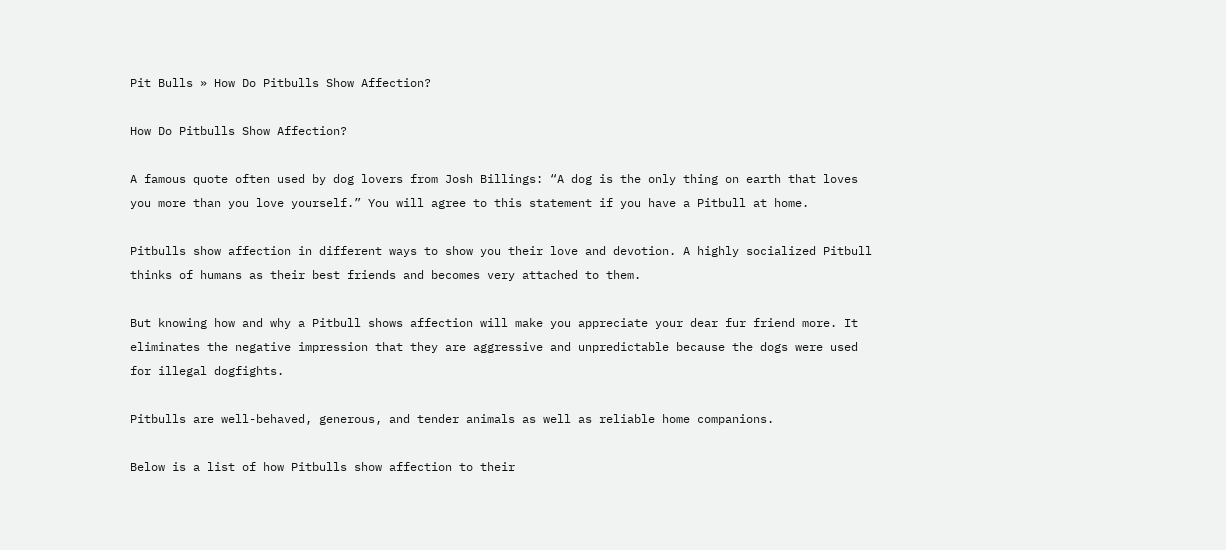Pit Bulls » How Do Pitbulls Show Affection?

How Do Pitbulls Show Affection?

A famous quote often used by dog lovers from Josh Billings: “A dog is the only thing on earth that loves you more than you love yourself.” You will agree to this statement if you have a Pitbull at home.

Pitbulls show affection in different ways to show you their love and devotion. A highly socialized Pitbull thinks of humans as their best friends and becomes very attached to them.

But knowing how and why a Pitbull shows affection will make you appreciate your dear fur friend more. It eliminates the negative impression that they are aggressive and unpredictable because the dogs were used for illegal dogfights.

Pitbulls are well-behaved, generous, and tender animals as well as reliable home companions.

Below is a list of how Pitbulls show affection to their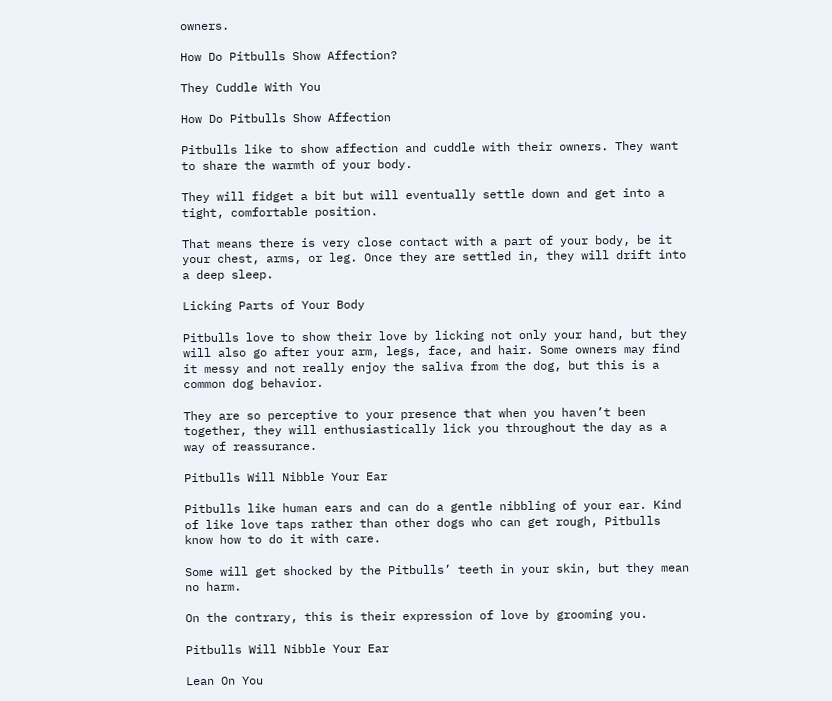owners.

How Do Pitbulls Show Affection?

They Cuddle With You

How Do Pitbulls Show Affection

Pitbulls like to show affection and cuddle with their owners. They want to share the warmth of your body.

They will fidget a bit but will eventually settle down and get into a tight, comfortable position.

That means there is very close contact with a part of your body, be it your chest, arms, or leg. Once they are settled in, they will drift into a deep sleep.

Licking Parts of Your Body

Pitbulls love to show their love by licking not only your hand, but they will also go after your arm, legs, face, and hair. Some owners may find it messy and not really enjoy the saliva from the dog, but this is a common dog behavior.

They are so perceptive to your presence that when you haven’t been together, they will enthusiastically lick you throughout the day as a way of reassurance.

Pitbulls Will Nibble Your Ear

Pitbulls like human ears and can do a gentle nibbling of your ear. Kind of like love taps rather than other dogs who can get rough, Pitbulls know how to do it with care.

Some will get shocked by the Pitbulls’ teeth in your skin, but they mean no harm.

On the contrary, this is their expression of love by grooming you.

Pitbulls Will Nibble Your Ear

Lean On You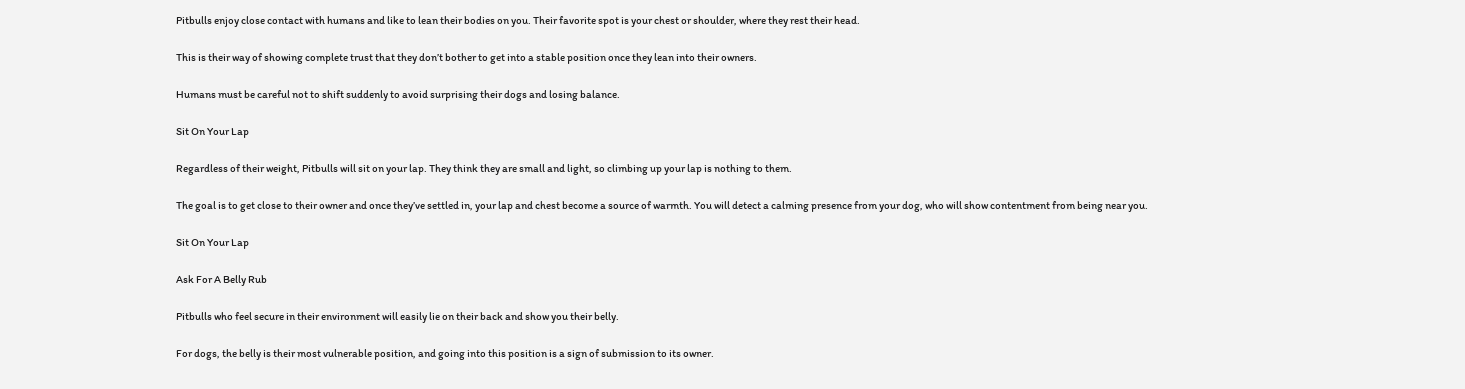Pitbulls enjoy close contact with humans and like to lean their bodies on you. Their favorite spot is your chest or shoulder, where they rest their head.

This is their way of showing complete trust that they don’t bother to get into a stable position once they lean into their owners.

Humans must be careful not to shift suddenly to avoid surprising their dogs and losing balance.

Sit On Your Lap

Regardless of their weight, Pitbulls will sit on your lap. They think they are small and light, so climbing up your lap is nothing to them.

The goal is to get close to their owner and once they’ve settled in, your lap and chest become a source of warmth. You will detect a calming presence from your dog, who will show contentment from being near you.

Sit On Your Lap

Ask For A Belly Rub

Pitbulls who feel secure in their environment will easily lie on their back and show you their belly.

For dogs, the belly is their most vulnerable position, and going into this position is a sign of submission to its owner.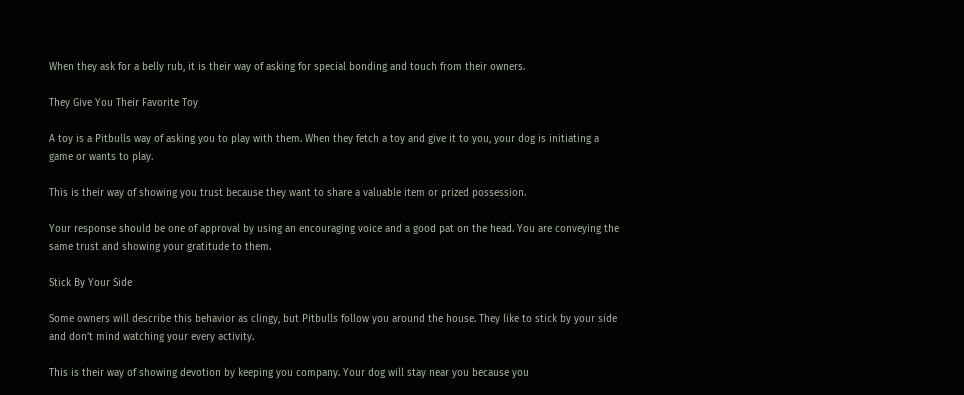When they ask for a belly rub, it is their way of asking for special bonding and touch from their owners.

They Give You Their Favorite Toy

A toy is a Pitbulls way of asking you to play with them. When they fetch a toy and give it to you, your dog is initiating a game or wants to play.

This is their way of showing you trust because they want to share a valuable item or prized possession.

Your response should be one of approval by using an encouraging voice and a good pat on the head. You are conveying the same trust and showing your gratitude to them.

Stick By Your Side

Some owners will describe this behavior as clingy, but Pitbulls follow you around the house. They like to stick by your side and don’t mind watching your every activity.

This is their way of showing devotion by keeping you company. Your dog will stay near you because you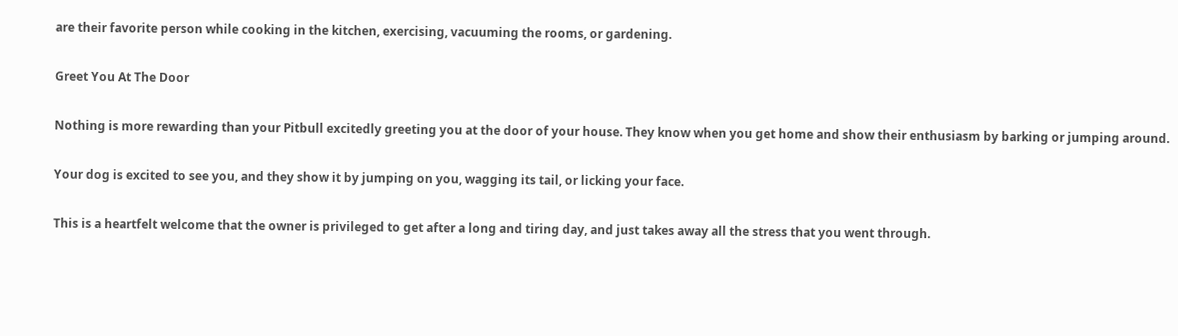are their favorite person while cooking in the kitchen, exercising, vacuuming the rooms, or gardening.

Greet You At The Door

Nothing is more rewarding than your Pitbull excitedly greeting you at the door of your house. They know when you get home and show their enthusiasm by barking or jumping around.

Your dog is excited to see you, and they show it by jumping on you, wagging its tail, or licking your face.

This is a heartfelt welcome that the owner is privileged to get after a long and tiring day, and just takes away all the stress that you went through.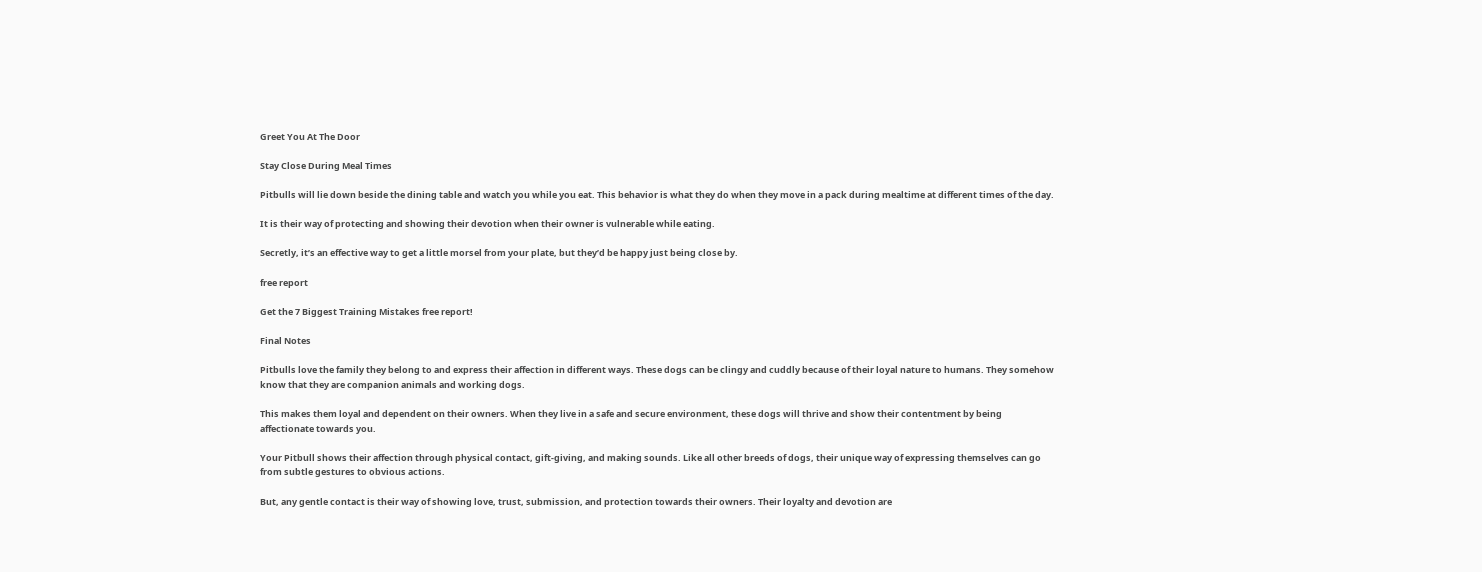Greet You At The Door

Stay Close During Meal Times

Pitbulls will lie down beside the dining table and watch you while you eat. This behavior is what they do when they move in a pack during mealtime at different times of the day.

It is their way of protecting and showing their devotion when their owner is vulnerable while eating.

Secretly, it’s an effective way to get a little morsel from your plate, but they’d be happy just being close by.

free report

Get the 7 Biggest Training Mistakes free report!

Final Notes

Pitbulls love the family they belong to and express their affection in different ways. These dogs can be clingy and cuddly because of their loyal nature to humans. They somehow know that they are companion animals and working dogs.

This makes them loyal and dependent on their owners. When they live in a safe and secure environment, these dogs will thrive and show their contentment by being affectionate towards you.

Your Pitbull shows their affection through physical contact, gift-giving, and making sounds. Like all other breeds of dogs, their unique way of expressing themselves can go from subtle gestures to obvious actions.

But, any gentle contact is their way of showing love, trust, submission, and protection towards their owners. Their loyalty and devotion are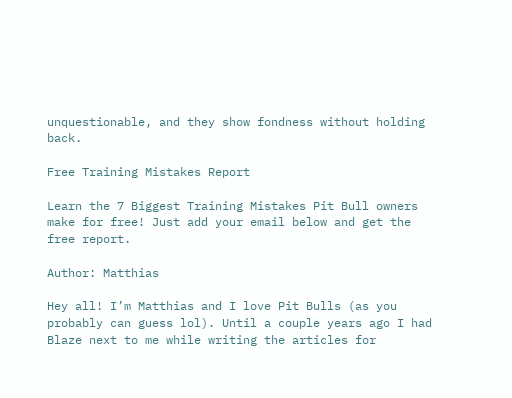unquestionable, and they show fondness without holding back.

Free Training Mistakes Report

Learn the 7 Biggest Training Mistakes Pit Bull owners make for free! Just add your email below and get the free report.

Author: Matthias

Hey all! I’m Matthias and I love Pit Bulls (as you probably can guess lol). Until a couple years ago I had Blaze next to me while writing the articles for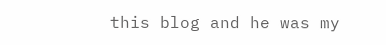this blog and he was my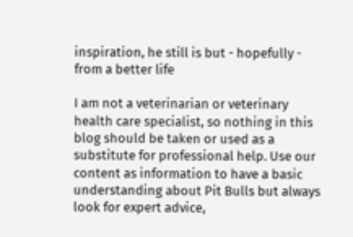inspiration, he still is but - hopefully - from a better life

I am not a veterinarian or veterinary health care specialist, so nothing in this blog should be taken or used as a substitute for professional help. Use our content as information to have a basic understanding about Pit Bulls but always look for expert advice,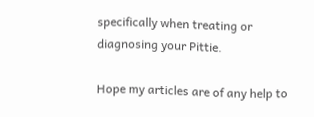specifically when treating or diagnosing your Pittie.

Hope my articles are of any help to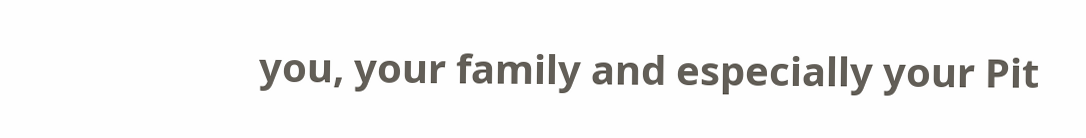you, your family and especially your Pit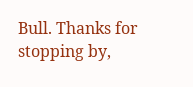Bull. Thanks for stopping by,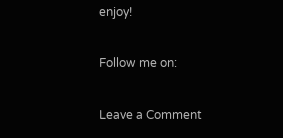enjoy!

Follow me on:

Leave a Comment